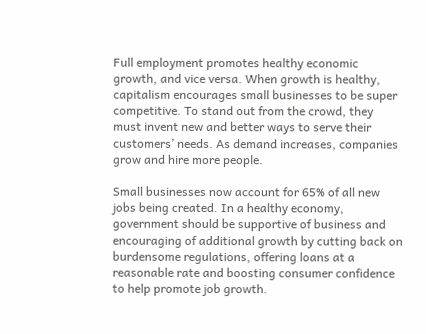Full employment promotes healthy economic growth, and vice versa. When growth is healthy, capitalism encourages small businesses to be super competitive. To stand out from the crowd, they must invent new and better ways to serve their customers’ needs. As demand increases, companies grow and hire more people.

Small businesses now account for 65% of all new jobs being created. In a healthy economy, government should be supportive of business and encouraging of additional growth by cutting back on burdensome regulations, offering loans at a reasonable rate and boosting consumer confidence to help promote job growth.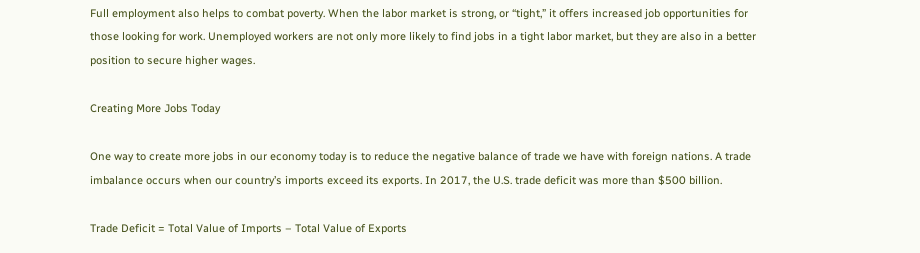Full employment also helps to combat poverty. When the labor market is strong, or “tight,” it offers increased job opportunities for those looking for work. Unemployed workers are not only more likely to find jobs in a tight labor market, but they are also in a better position to secure higher wages.

Creating More Jobs Today

One way to create more jobs in our economy today is to reduce the negative balance of trade we have with foreign nations. A trade imbalance occurs when our country’s imports exceed its exports. In 2017, the U.S. trade deficit was more than $500 billion.

Trade Deficit = Total Value of Imports – Total Value of Exports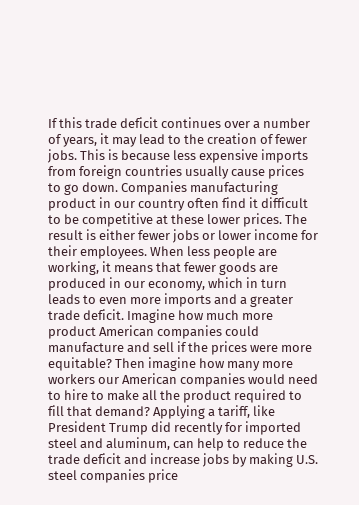If this trade deficit continues over a number of years, it may lead to the creation of fewer jobs. This is because less expensive imports from foreign countries usually cause prices to go down. Companies manufacturing product in our country often find it difficult to be competitive at these lower prices. The result is either fewer jobs or lower income for their employees. When less people are working, it means that fewer goods are produced in our economy, which in turn leads to even more imports and a greater trade deficit. Imagine how much more product American companies could manufacture and sell if the prices were more equitable? Then imagine how many more workers our American companies would need to hire to make all the product required to fill that demand? Applying a tariff, like President Trump did recently for imported steel and aluminum, can help to reduce the trade deficit and increase jobs by making U.S. steel companies price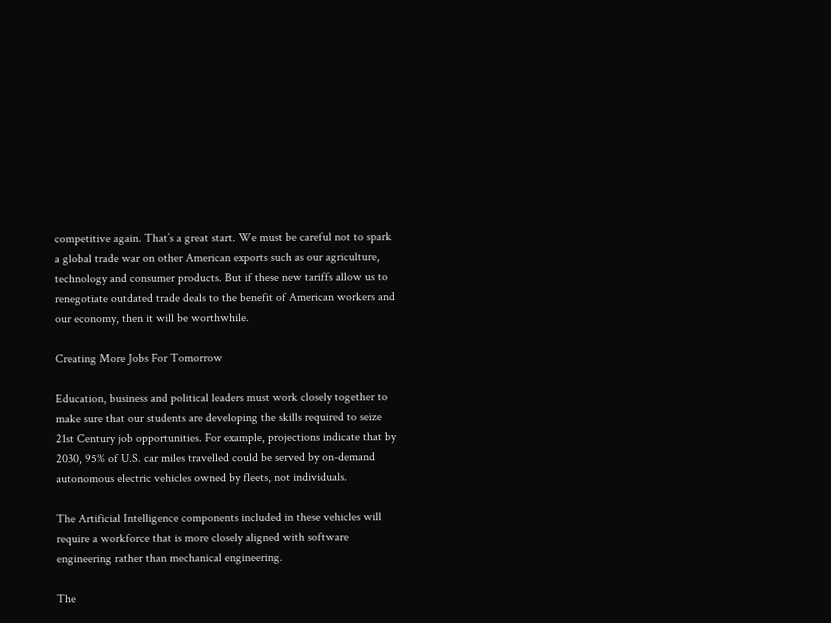competitive again. That’s a great start. We must be careful not to spark a global trade war on other American exports such as our agriculture, technology and consumer products. But if these new tariffs allow us to renegotiate outdated trade deals to the benefit of American workers and our economy, then it will be worthwhile.

Creating More Jobs For Tomorrow

Education, business and political leaders must work closely together to make sure that our students are developing the skills required to seize 21st Century job opportunities. For example, projections indicate that by 2030, 95% of U.S. car miles travelled could be served by on-demand autonomous electric vehicles owned by fleets, not individuals.

The Artificial Intelligence components included in these vehicles will require a workforce that is more closely aligned with software engineering rather than mechanical engineering.

The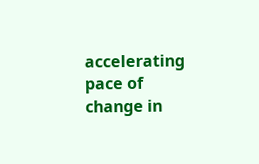accelerating pace of change in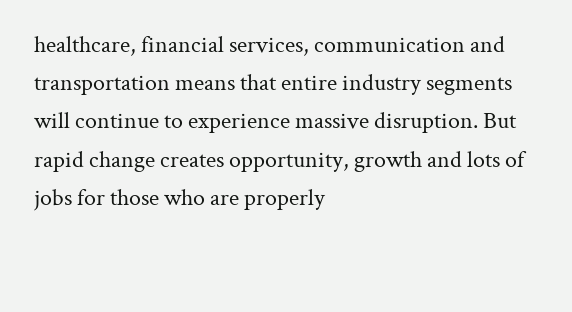healthcare, financial services, communication and transportation means that entire industry segments will continue to experience massive disruption. But rapid change creates opportunity, growth and lots of jobs for those who are properly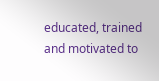educated, trained and motivated to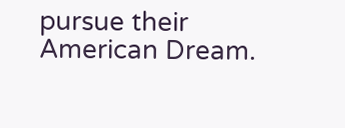pursue their American Dream.